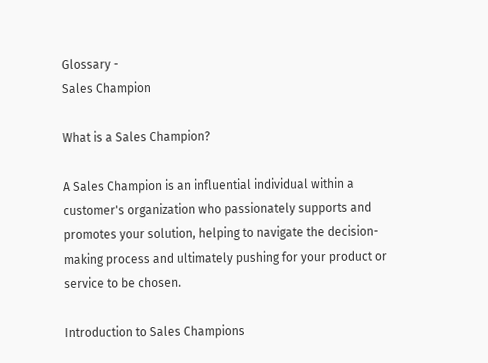Glossary -
Sales Champion

What is a Sales Champion?

A Sales Champion is an influential individual within a customer's organization who passionately supports and promotes your solution, helping to navigate the decision-making process and ultimately pushing for your product or service to be chosen.

Introduction to Sales Champions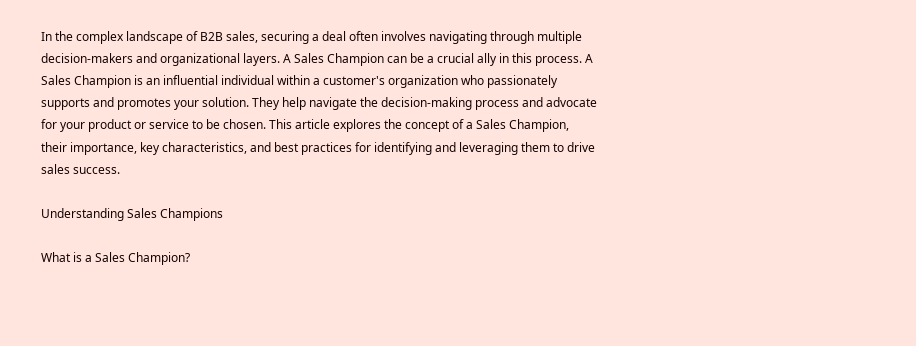In the complex landscape of B2B sales, securing a deal often involves navigating through multiple decision-makers and organizational layers. A Sales Champion can be a crucial ally in this process. A Sales Champion is an influential individual within a customer's organization who passionately supports and promotes your solution. They help navigate the decision-making process and advocate for your product or service to be chosen. This article explores the concept of a Sales Champion, their importance, key characteristics, and best practices for identifying and leveraging them to drive sales success.

Understanding Sales Champions

What is a Sales Champion?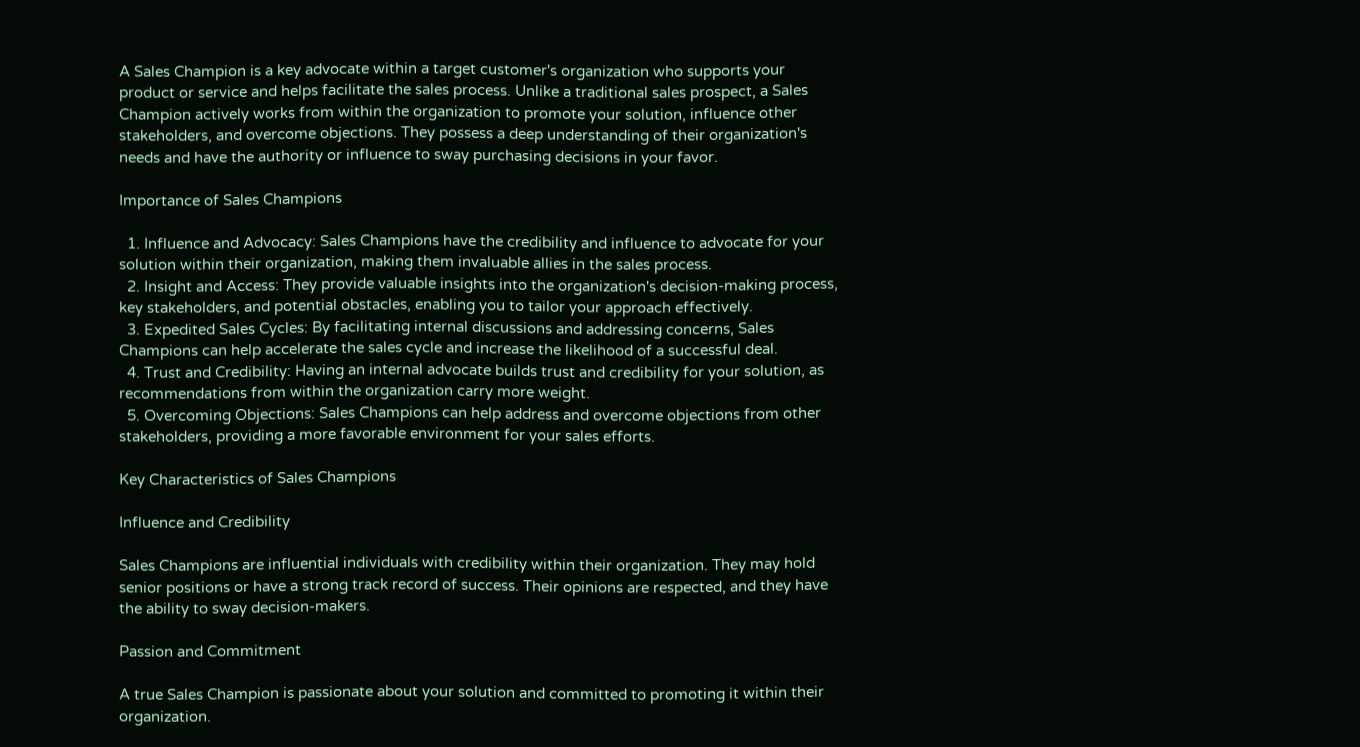A Sales Champion is a key advocate within a target customer's organization who supports your product or service and helps facilitate the sales process. Unlike a traditional sales prospect, a Sales Champion actively works from within the organization to promote your solution, influence other stakeholders, and overcome objections. They possess a deep understanding of their organization's needs and have the authority or influence to sway purchasing decisions in your favor.

Importance of Sales Champions

  1. Influence and Advocacy: Sales Champions have the credibility and influence to advocate for your solution within their organization, making them invaluable allies in the sales process.
  2. Insight and Access: They provide valuable insights into the organization's decision-making process, key stakeholders, and potential obstacles, enabling you to tailor your approach effectively.
  3. Expedited Sales Cycles: By facilitating internal discussions and addressing concerns, Sales Champions can help accelerate the sales cycle and increase the likelihood of a successful deal.
  4. Trust and Credibility: Having an internal advocate builds trust and credibility for your solution, as recommendations from within the organization carry more weight.
  5. Overcoming Objections: Sales Champions can help address and overcome objections from other stakeholders, providing a more favorable environment for your sales efforts.

Key Characteristics of Sales Champions

Influence and Credibility

Sales Champions are influential individuals with credibility within their organization. They may hold senior positions or have a strong track record of success. Their opinions are respected, and they have the ability to sway decision-makers.

Passion and Commitment

A true Sales Champion is passionate about your solution and committed to promoting it within their organization.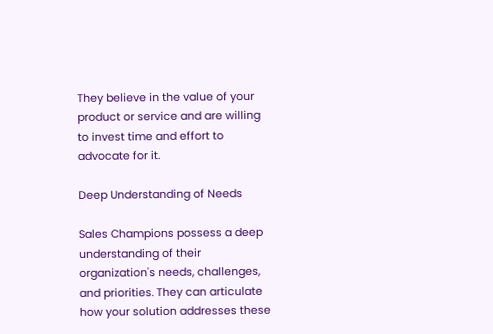They believe in the value of your product or service and are willing to invest time and effort to advocate for it.

Deep Understanding of Needs

Sales Champions possess a deep understanding of their organization's needs, challenges, and priorities. They can articulate how your solution addresses these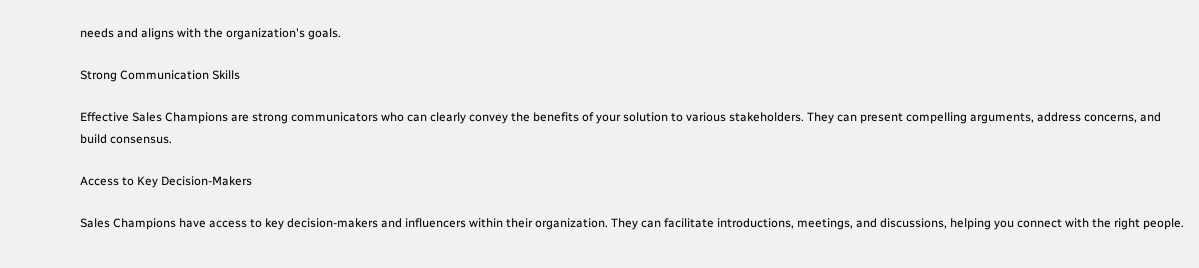needs and aligns with the organization's goals.

Strong Communication Skills

Effective Sales Champions are strong communicators who can clearly convey the benefits of your solution to various stakeholders. They can present compelling arguments, address concerns, and build consensus.

Access to Key Decision-Makers

Sales Champions have access to key decision-makers and influencers within their organization. They can facilitate introductions, meetings, and discussions, helping you connect with the right people.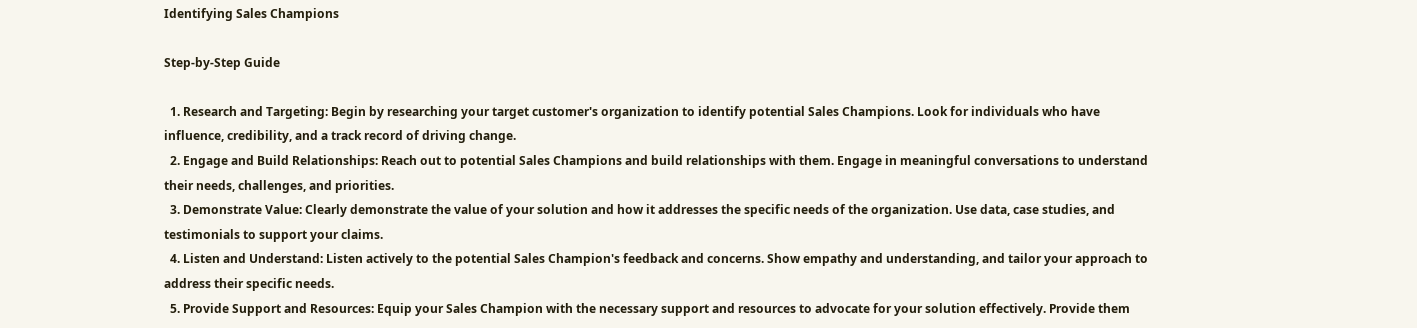Identifying Sales Champions

Step-by-Step Guide

  1. Research and Targeting: Begin by researching your target customer's organization to identify potential Sales Champions. Look for individuals who have influence, credibility, and a track record of driving change.
  2. Engage and Build Relationships: Reach out to potential Sales Champions and build relationships with them. Engage in meaningful conversations to understand their needs, challenges, and priorities.
  3. Demonstrate Value: Clearly demonstrate the value of your solution and how it addresses the specific needs of the organization. Use data, case studies, and testimonials to support your claims.
  4. Listen and Understand: Listen actively to the potential Sales Champion's feedback and concerns. Show empathy and understanding, and tailor your approach to address their specific needs.
  5. Provide Support and Resources: Equip your Sales Champion with the necessary support and resources to advocate for your solution effectively. Provide them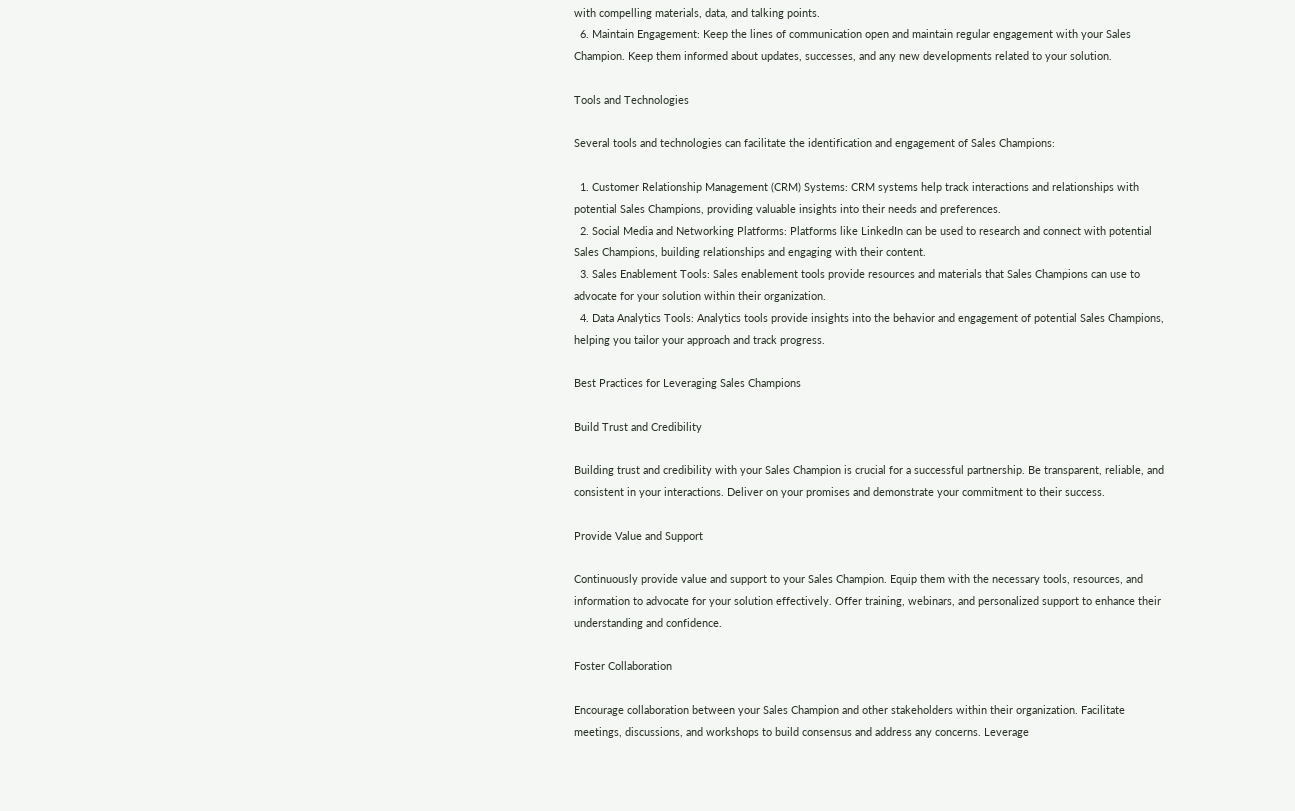with compelling materials, data, and talking points.
  6. Maintain Engagement: Keep the lines of communication open and maintain regular engagement with your Sales Champion. Keep them informed about updates, successes, and any new developments related to your solution.

Tools and Technologies

Several tools and technologies can facilitate the identification and engagement of Sales Champions:

  1. Customer Relationship Management (CRM) Systems: CRM systems help track interactions and relationships with potential Sales Champions, providing valuable insights into their needs and preferences.
  2. Social Media and Networking Platforms: Platforms like LinkedIn can be used to research and connect with potential Sales Champions, building relationships and engaging with their content.
  3. Sales Enablement Tools: Sales enablement tools provide resources and materials that Sales Champions can use to advocate for your solution within their organization.
  4. Data Analytics Tools: Analytics tools provide insights into the behavior and engagement of potential Sales Champions, helping you tailor your approach and track progress.

Best Practices for Leveraging Sales Champions

Build Trust and Credibility

Building trust and credibility with your Sales Champion is crucial for a successful partnership. Be transparent, reliable, and consistent in your interactions. Deliver on your promises and demonstrate your commitment to their success.

Provide Value and Support

Continuously provide value and support to your Sales Champion. Equip them with the necessary tools, resources, and information to advocate for your solution effectively. Offer training, webinars, and personalized support to enhance their understanding and confidence.

Foster Collaboration

Encourage collaboration between your Sales Champion and other stakeholders within their organization. Facilitate meetings, discussions, and workshops to build consensus and address any concerns. Leverage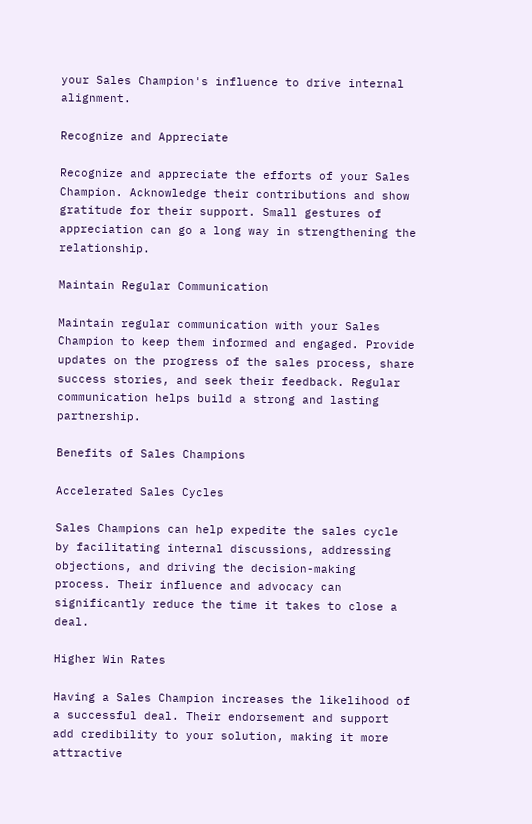your Sales Champion's influence to drive internal alignment.

Recognize and Appreciate

Recognize and appreciate the efforts of your Sales Champion. Acknowledge their contributions and show gratitude for their support. Small gestures of appreciation can go a long way in strengthening the relationship.

Maintain Regular Communication

Maintain regular communication with your Sales Champion to keep them informed and engaged. Provide updates on the progress of the sales process, share success stories, and seek their feedback. Regular communication helps build a strong and lasting partnership.

Benefits of Sales Champions

Accelerated Sales Cycles

Sales Champions can help expedite the sales cycle by facilitating internal discussions, addressing objections, and driving the decision-making process. Their influence and advocacy can significantly reduce the time it takes to close a deal.

Higher Win Rates

Having a Sales Champion increases the likelihood of a successful deal. Their endorsement and support add credibility to your solution, making it more attractive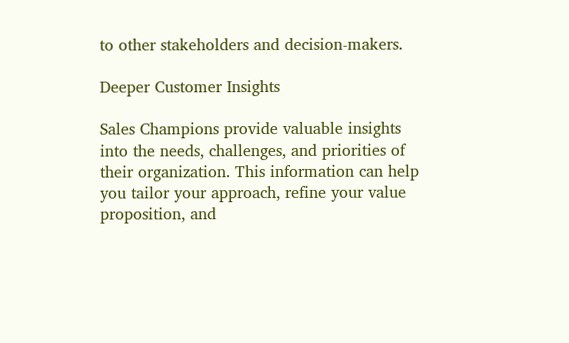to other stakeholders and decision-makers.

Deeper Customer Insights

Sales Champions provide valuable insights into the needs, challenges, and priorities of their organization. This information can help you tailor your approach, refine your value proposition, and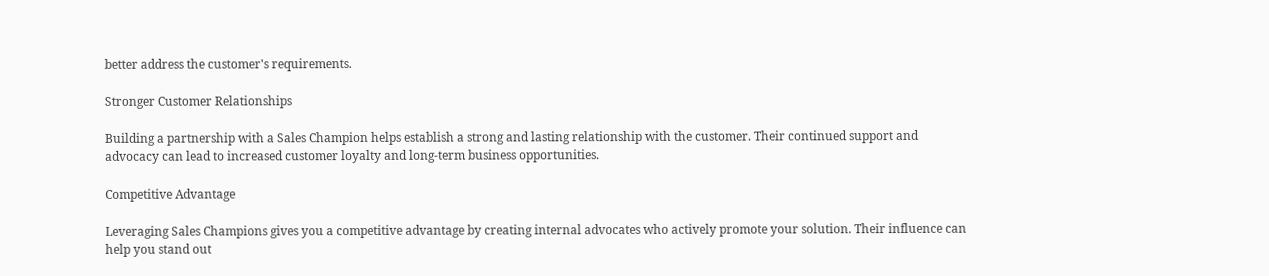better address the customer's requirements.

Stronger Customer Relationships

Building a partnership with a Sales Champion helps establish a strong and lasting relationship with the customer. Their continued support and advocacy can lead to increased customer loyalty and long-term business opportunities.

Competitive Advantage

Leveraging Sales Champions gives you a competitive advantage by creating internal advocates who actively promote your solution. Their influence can help you stand out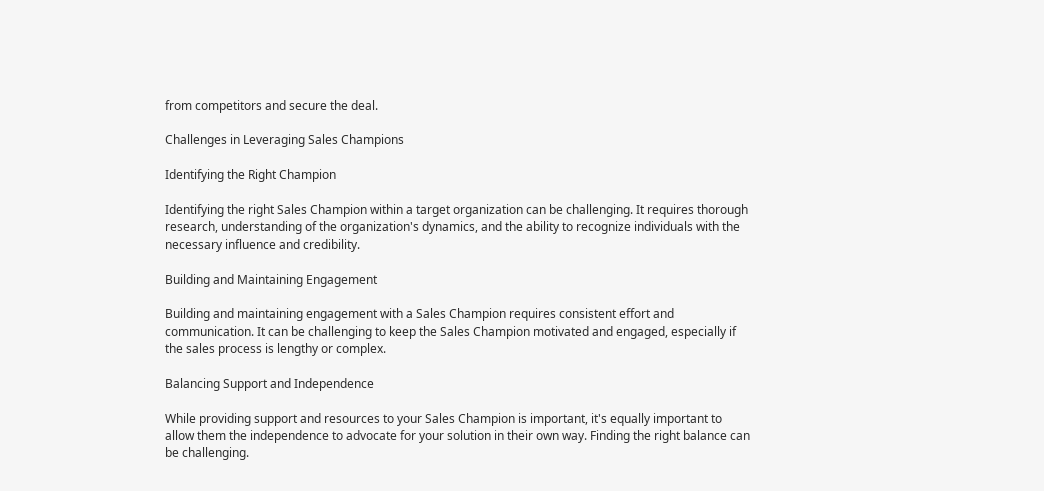from competitors and secure the deal.

Challenges in Leveraging Sales Champions

Identifying the Right Champion

Identifying the right Sales Champion within a target organization can be challenging. It requires thorough research, understanding of the organization's dynamics, and the ability to recognize individuals with the necessary influence and credibility.

Building and Maintaining Engagement

Building and maintaining engagement with a Sales Champion requires consistent effort and communication. It can be challenging to keep the Sales Champion motivated and engaged, especially if the sales process is lengthy or complex.

Balancing Support and Independence

While providing support and resources to your Sales Champion is important, it's equally important to allow them the independence to advocate for your solution in their own way. Finding the right balance can be challenging.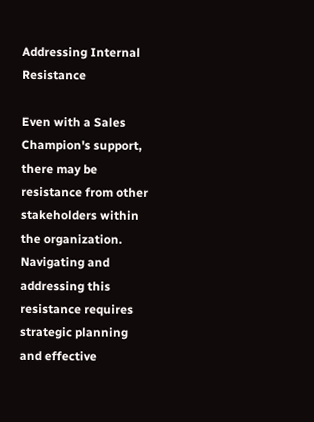Addressing Internal Resistance

Even with a Sales Champion's support, there may be resistance from other stakeholders within the organization. Navigating and addressing this resistance requires strategic planning and effective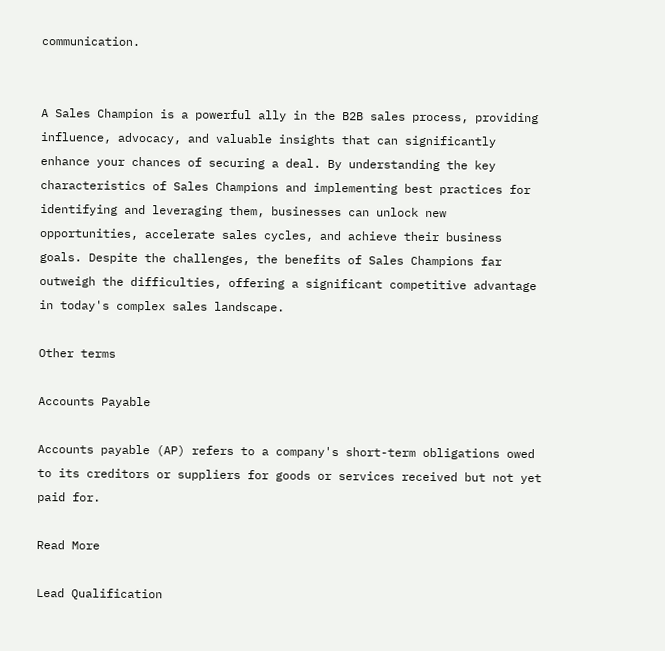communication.


A Sales Champion is a powerful ally in the B2B sales process, providing influence, advocacy, and valuable insights that can significantly enhance your chances of securing a deal. By understanding the key characteristics of Sales Champions and implementing best practices for identifying and leveraging them, businesses can unlock new opportunities, accelerate sales cycles, and achieve their business goals. Despite the challenges, the benefits of Sales Champions far outweigh the difficulties, offering a significant competitive advantage in today's complex sales landscape.

Other terms

Accounts Payable

Accounts payable (AP) refers to a company's short-term obligations owed to its creditors or suppliers for goods or services received but not yet paid for.

Read More

Lead Qualification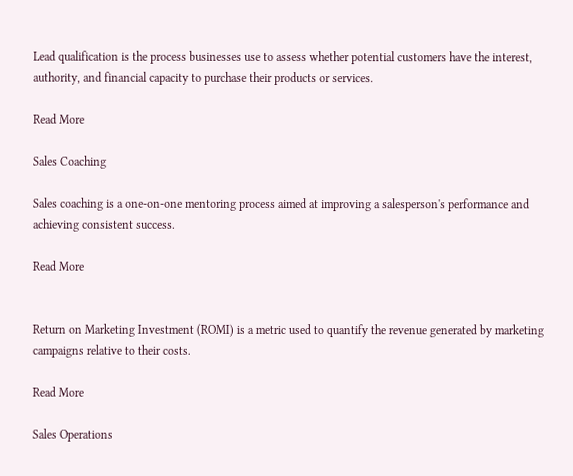Lead qualification is the process businesses use to assess whether potential customers have the interest, authority, and financial capacity to purchase their products or services.

Read More

Sales Coaching

Sales coaching is a one-on-one mentoring process aimed at improving a salesperson's performance and achieving consistent success.

Read More


Return on Marketing Investment (ROMI) is a metric used to quantify the revenue generated by marketing campaigns relative to their costs.

Read More

Sales Operations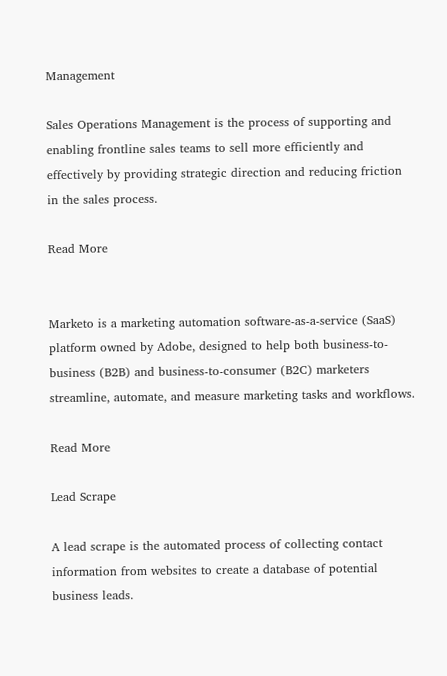Management

Sales Operations Management is the process of supporting and enabling frontline sales teams to sell more efficiently and effectively by providing strategic direction and reducing friction in the sales process.

Read More


Marketo is a marketing automation software-as-a-service (SaaS) platform owned by Adobe, designed to help both business-to-business (B2B) and business-to-consumer (B2C) marketers streamline, automate, and measure marketing tasks and workflows.

Read More

Lead Scrape

A lead scrape is the automated process of collecting contact information from websites to create a database of potential business leads.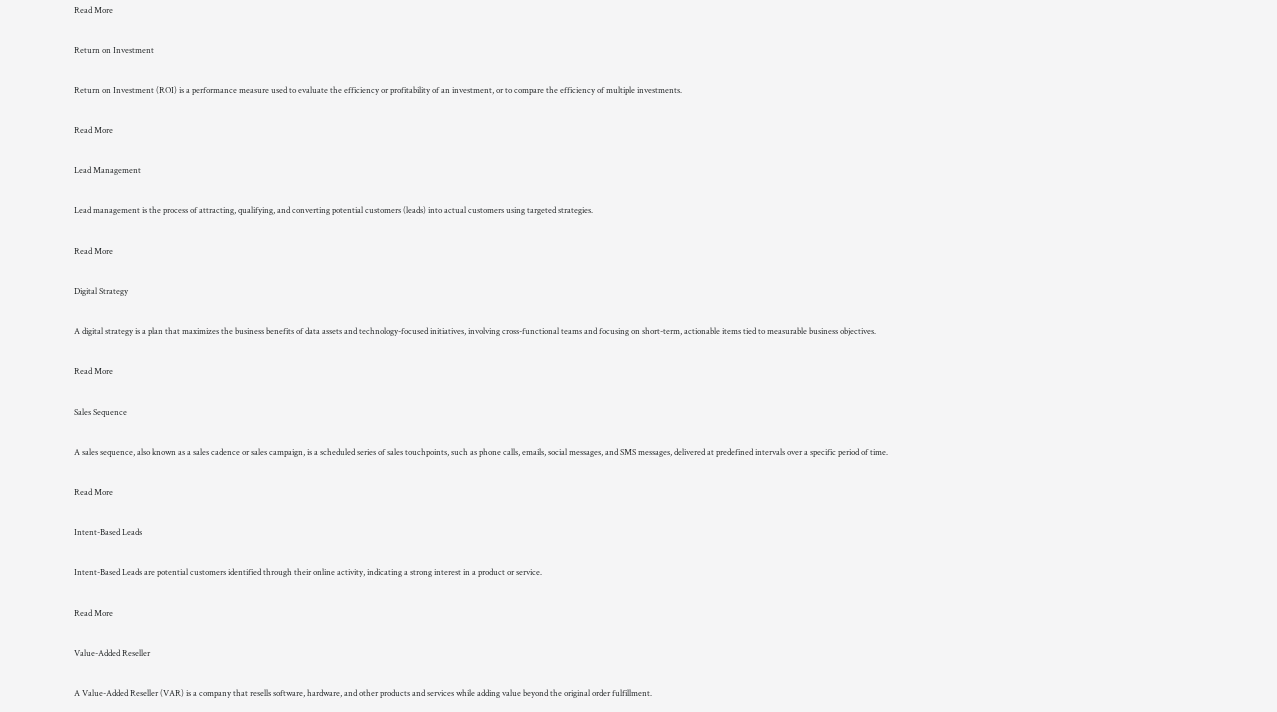Read More

Return on Investment

Return on Investment (ROI) is a performance measure used to evaluate the efficiency or profitability of an investment, or to compare the efficiency of multiple investments.

Read More

Lead Management

Lead management is the process of attracting, qualifying, and converting potential customers (leads) into actual customers using targeted strategies.

Read More

Digital Strategy

A digital strategy is a plan that maximizes the business benefits of data assets and technology-focused initiatives, involving cross-functional teams and focusing on short-term, actionable items tied to measurable business objectives.

Read More

Sales Sequence

A sales sequence, also known as a sales cadence or sales campaign, is a scheduled series of sales touchpoints, such as phone calls, emails, social messages, and SMS messages, delivered at predefined intervals over a specific period of time.

Read More

Intent-Based Leads

Intent-Based Leads are potential customers identified through their online activity, indicating a strong interest in a product or service.

Read More

Value-Added Reseller

A Value-Added Reseller (VAR) is a company that resells software, hardware, and other products and services while adding value beyond the original order fulfillment.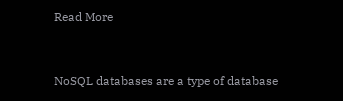Read More


NoSQL databases are a type of database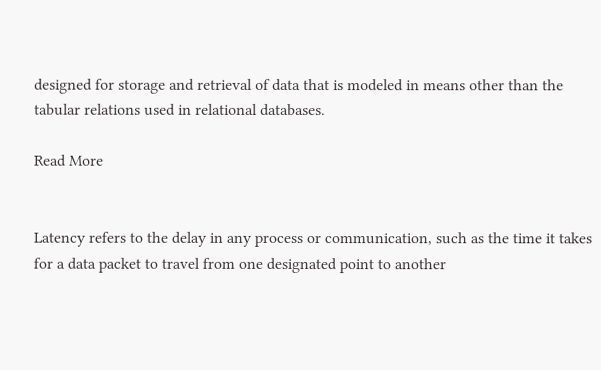designed for storage and retrieval of data that is modeled in means other than the tabular relations used in relational databases.

Read More


Latency refers to the delay in any process or communication, such as the time it takes for a data packet to travel from one designated point to another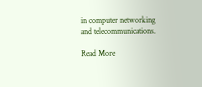in computer networking and telecommunications.

Read More